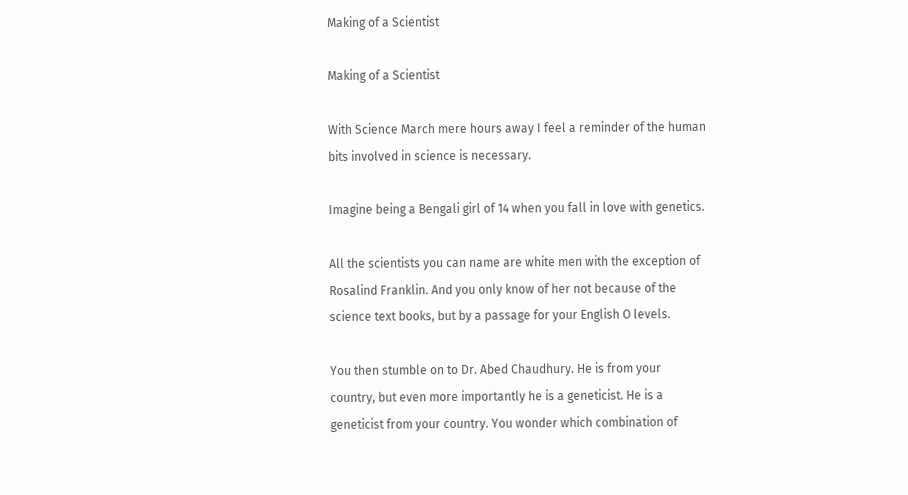Making of a Scientist

Making of a Scientist

With Science March mere hours away I feel a reminder of the human bits involved in science is necessary.

Imagine being a Bengali girl of 14 when you fall in love with genetics.

All the scientists you can name are white men with the exception of Rosalind Franklin. And you only know of her not because of the science text books, but by a passage for your English O levels.

You then stumble on to Dr. Abed Chaudhury. He is from your country, but even more importantly he is a geneticist. He is a geneticist from your country. You wonder which combination of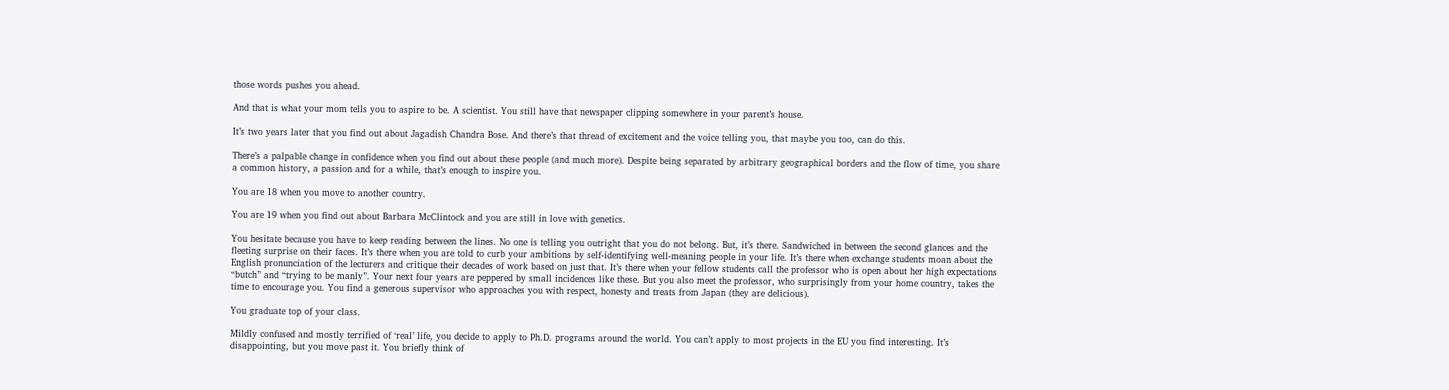those words pushes you ahead.

And that is what your mom tells you to aspire to be. A scientist. You still have that newspaper clipping somewhere in your parent’s house.

It’s two years later that you find out about Jagadish Chandra Bose. And there’s that thread of excitement and the voice telling you, that maybe you too, can do this.

There’s a palpable change in confidence when you find out about these people (and much more). Despite being separated by arbitrary geographical borders and the flow of time, you share a common history, a passion and for a while, that’s enough to inspire you.

You are 18 when you move to another country.

You are 19 when you find out about Barbara McClintock and you are still in love with genetics.

You hesitate because you have to keep reading between the lines. No one is telling you outright that you do not belong. But, it’s there. Sandwiched in between the second glances and the fleeting surprise on their faces. It’s there when you are told to curb your ambitions by self-identifying well-meaning people in your life. It’s there when exchange students moan about the English pronunciation of the lecturers and critique their decades of work based on just that. It’s there when your fellow students call the professor who is open about her high expectations “butch” and “trying to be manly”. Your next four years are peppered by small incidences like these. But you also meet the professor, who surprisingly from your home country, takes the time to encourage you. You find a generous supervisor who approaches you with respect, honesty and treats from Japan (they are delicious).

You graduate top of your class.

Mildly confused and mostly terrified of ‘real’ life, you decide to apply to Ph.D. programs around the world. You can’t apply to most projects in the EU you find interesting. It’s disappointing, but you move past it. You briefly think of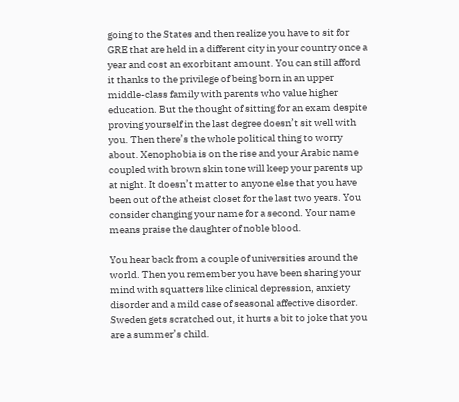going to the States and then realize you have to sit for GRE that are held in a different city in your country once a year and cost an exorbitant amount. You can still afford it thanks to the privilege of being born in an upper middle-class family with parents who value higher education. But the thought of sitting for an exam despite proving yourself in the last degree doesn’t sit well with you. Then there’s the whole political thing to worry about. Xenophobia is on the rise and your Arabic name coupled with brown skin tone will keep your parents up at night. It doesn’t matter to anyone else that you have been out of the atheist closet for the last two years. You consider changing your name for a second. Your name means praise the daughter of noble blood.

You hear back from a couple of universities around the world. Then you remember you have been sharing your mind with squatters like clinical depression, anxiety disorder and a mild case of seasonal affective disorder. Sweden gets scratched out, it hurts a bit to joke that you are a summer’s child.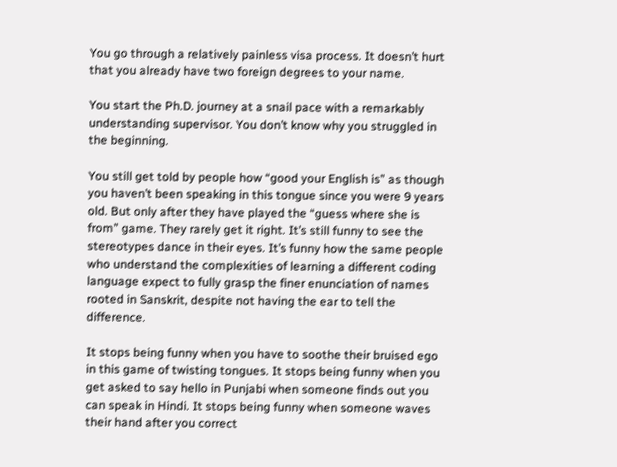You go through a relatively painless visa process. It doesn’t hurt that you already have two foreign degrees to your name.

You start the Ph.D. journey at a snail pace with a remarkably understanding supervisor. You don’t know why you struggled in the beginning.

You still get told by people how “good your English is” as though you haven’t been speaking in this tongue since you were 9 years old. But only after they have played the “guess where she is from” game. They rarely get it right. It’s still funny to see the stereotypes dance in their eyes. It’s funny how the same people who understand the complexities of learning a different coding language expect to fully grasp the finer enunciation of names rooted in Sanskrit, despite not having the ear to tell the difference.

It stops being funny when you have to soothe their bruised ego in this game of twisting tongues. It stops being funny when you get asked to say hello in Punjabi when someone finds out you can speak in Hindi. It stops being funny when someone waves their hand after you correct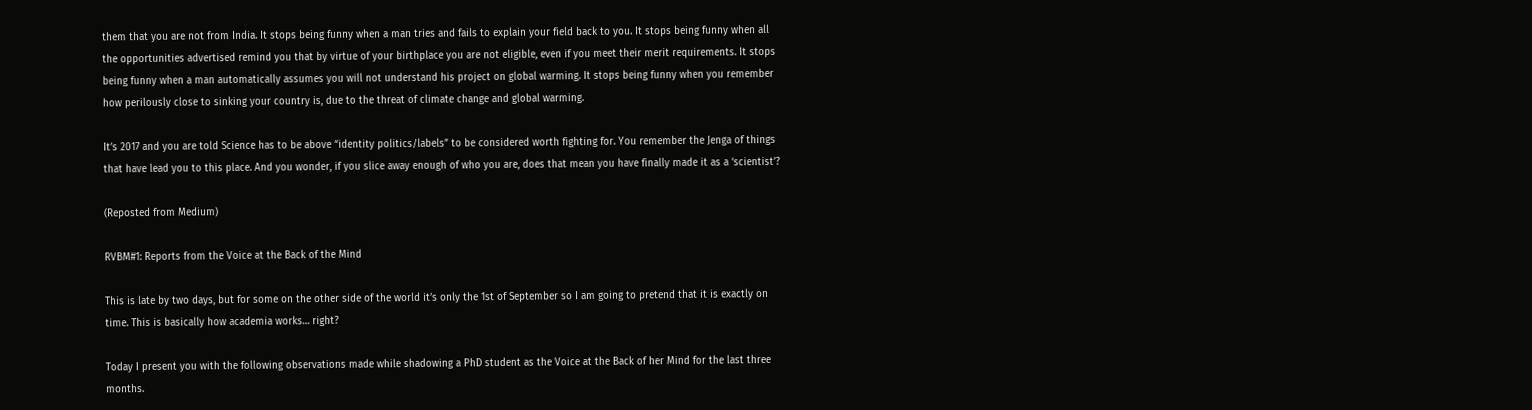them that you are not from India. It stops being funny when a man tries and fails to explain your field back to you. It stops being funny when all the opportunities advertised remind you that by virtue of your birthplace you are not eligible, even if you meet their merit requirements. It stops being funny when a man automatically assumes you will not understand his project on global warming. It stops being funny when you remember how perilously close to sinking your country is, due to the threat of climate change and global warming.

It’s 2017 and you are told Science has to be above “identity politics/labels” to be considered worth fighting for. You remember the Jenga of things that have lead you to this place. And you wonder, if you slice away enough of who you are, does that mean you have finally made it as a ‘scientist’?

(Reposted from Medium)

RVBM#1: Reports from the Voice at the Back of the Mind

This is late by two days, but for some on the other side of the world it’s only the 1st of September so I am going to pretend that it is exactly on time. This is basically how academia works… right?

Today I present you with the following observations made while shadowing a PhD student as the Voice at the Back of her Mind for the last three months.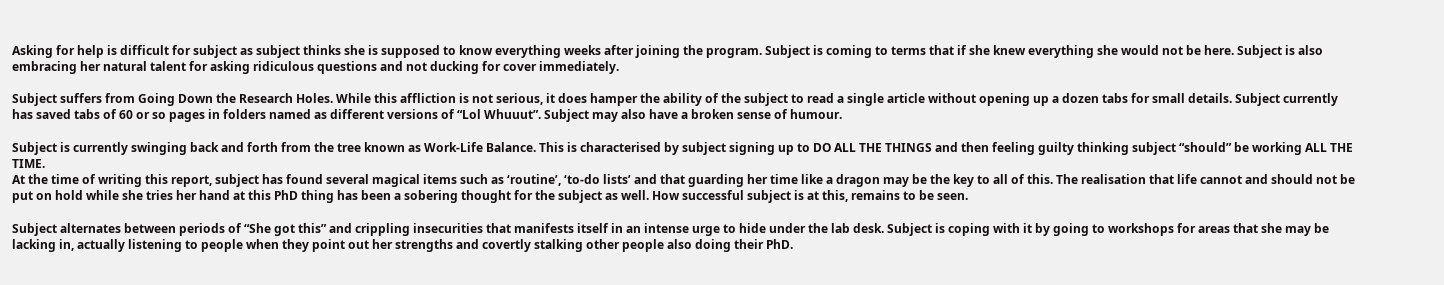Asking for help is difficult for subject as subject thinks she is supposed to know everything weeks after joining the program. Subject is coming to terms that if she knew everything she would not be here. Subject is also embracing her natural talent for asking ridiculous questions and not ducking for cover immediately.

Subject suffers from Going Down the Research Holes. While this affliction is not serious, it does hamper the ability of the subject to read a single article without opening up a dozen tabs for small details. Subject currently has saved tabs of 60 or so pages in folders named as different versions of “Lol Whuuut”. Subject may also have a broken sense of humour.

Subject is currently swinging back and forth from the tree known as Work-Life Balance. This is characterised by subject signing up to DO ALL THE THINGS and then feeling guilty thinking subject “should” be working ALL THE TIME.
At the time of writing this report, subject has found several magical items such as ‘routine’, ‘to-do lists’ and that guarding her time like a dragon may be the key to all of this. The realisation that life cannot and should not be put on hold while she tries her hand at this PhD thing has been a sobering thought for the subject as well. How successful subject is at this, remains to be seen.

Subject alternates between periods of “She got this” and crippling insecurities that manifests itself in an intense urge to hide under the lab desk. Subject is coping with it by going to workshops for areas that she may be lacking in, actually listening to people when they point out her strengths and covertly stalking other people also doing their PhD.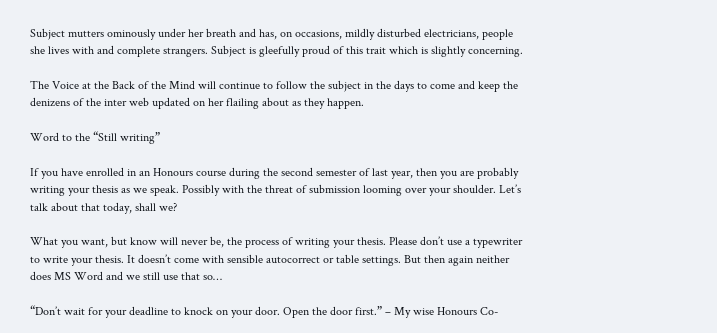Subject mutters ominously under her breath and has, on occasions, mildly disturbed electricians, people she lives with and complete strangers. Subject is gleefully proud of this trait which is slightly concerning.

The Voice at the Back of the Mind will continue to follow the subject in the days to come and keep the denizens of the inter web updated on her flailing about as they happen.

Word to the “Still writing”

If you have enrolled in an Honours course during the second semester of last year, then you are probably writing your thesis as we speak. Possibly with the threat of submission looming over your shoulder. Let’s talk about that today, shall we?

What you want, but know will never be, the process of writing your thesis. Please don’t use a typewriter to write your thesis. It doesn’t come with sensible autocorrect or table settings. But then again neither does MS Word and we still use that so…

“Don’t wait for your deadline to knock on your door. Open the door first.” – My wise Honours Co-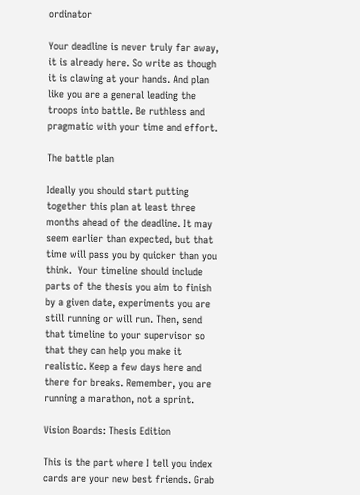ordinator

Your deadline is never truly far away, it is already here. So write as though it is clawing at your hands. And plan like you are a general leading the troops into battle. Be ruthless and pragmatic with your time and effort.

The battle plan

Ideally you should start putting together this plan at least three months ahead of the deadline. It may seem earlier than expected, but that time will pass you by quicker than you think.  Your timeline should include parts of the thesis you aim to finish by a given date, experiments you are still running or will run. Then, send that timeline to your supervisor so that they can help you make it realistic. Keep a few days here and there for breaks. Remember, you are running a marathon, not a sprint.

Vision Boards: Thesis Edition

This is the part where I tell you index cards are your new best friends. Grab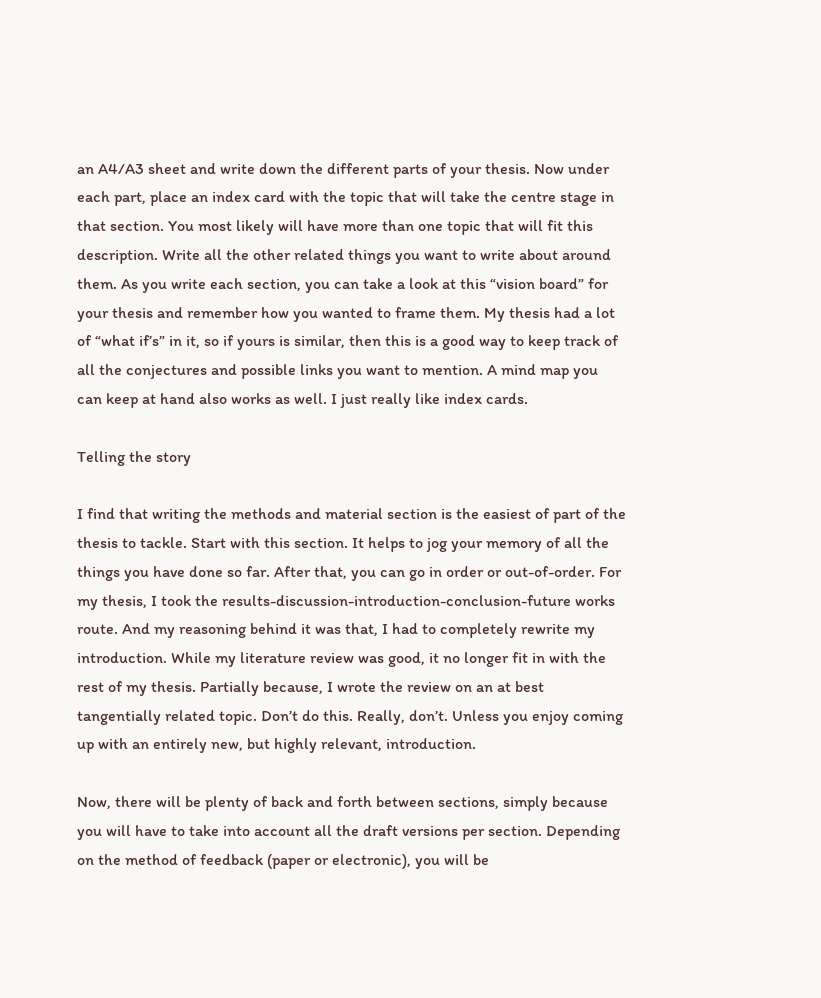an A4/A3 sheet and write down the different parts of your thesis. Now under each part, place an index card with the topic that will take the centre stage in that section. You most likely will have more than one topic that will fit this description. Write all the other related things you want to write about around them. As you write each section, you can take a look at this “vision board” for your thesis and remember how you wanted to frame them. My thesis had a lot of “what if’s” in it, so if yours is similar, then this is a good way to keep track of all the conjectures and possible links you want to mention. A mind map you can keep at hand also works as well. I just really like index cards.

Telling the story

I find that writing the methods and material section is the easiest of part of the thesis to tackle. Start with this section. It helps to jog your memory of all the things you have done so far. After that, you can go in order or out-of-order. For my thesis, I took the results-discussion-introduction-conclusion-future works route. And my reasoning behind it was that, I had to completely rewrite my introduction. While my literature review was good, it no longer fit in with the rest of my thesis. Partially because, I wrote the review on an at best tangentially related topic. Don’t do this. Really, don’t. Unless you enjoy coming up with an entirely new, but highly relevant, introduction.

Now, there will be plenty of back and forth between sections, simply because you will have to take into account all the draft versions per section. Depending on the method of feedback (paper or electronic), you will be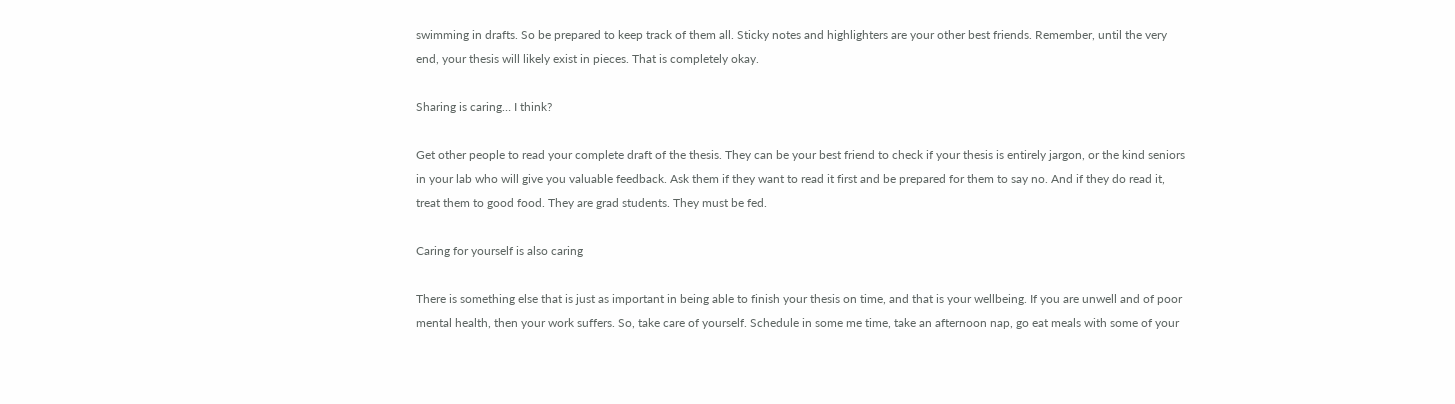swimming in drafts. So be prepared to keep track of them all. Sticky notes and highlighters are your other best friends. Remember, until the very end, your thesis will likely exist in pieces. That is completely okay.

Sharing is caring… I think?

Get other people to read your complete draft of the thesis. They can be your best friend to check if your thesis is entirely jargon, or the kind seniors in your lab who will give you valuable feedback. Ask them if they want to read it first and be prepared for them to say no. And if they do read it, treat them to good food. They are grad students. They must be fed.

Caring for yourself is also caring

There is something else that is just as important in being able to finish your thesis on time, and that is your wellbeing. If you are unwell and of poor mental health, then your work suffers. So, take care of yourself. Schedule in some me time, take an afternoon nap, go eat meals with some of your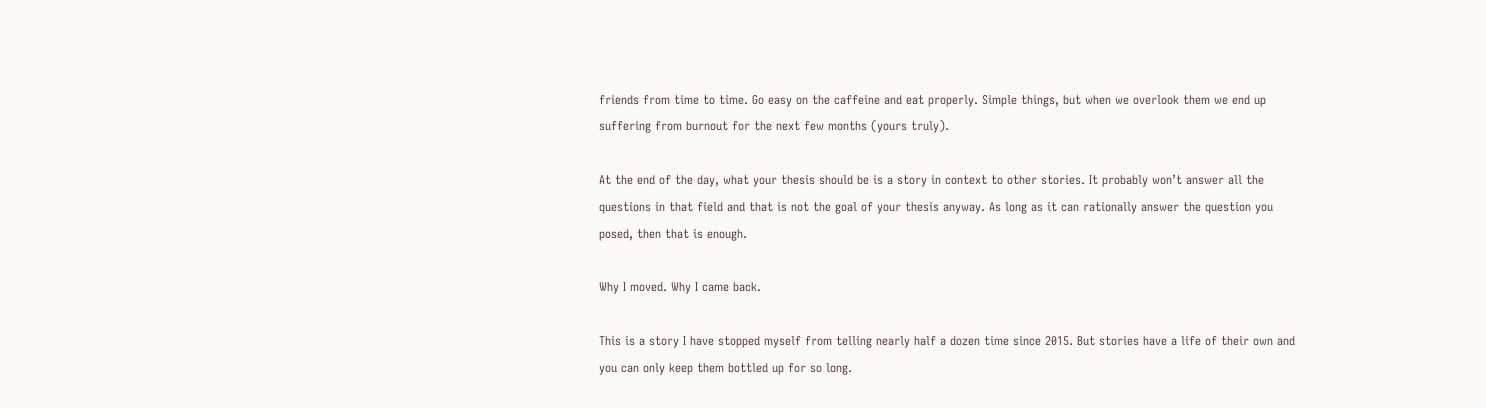friends from time to time. Go easy on the caffeine and eat properly. Simple things, but when we overlook them we end up suffering from burnout for the next few months (yours truly).

At the end of the day, what your thesis should be is a story in context to other stories. It probably won’t answer all the questions in that field and that is not the goal of your thesis anyway. As long as it can rationally answer the question you posed, then that is enough.

Why I moved. Why I came back.

This is a story I have stopped myself from telling nearly half a dozen time since 2015. But stories have a life of their own and you can only keep them bottled up for so long.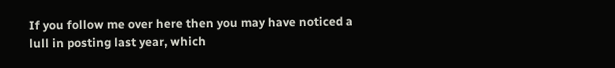If you follow me over here then you may have noticed a lull in posting last year, which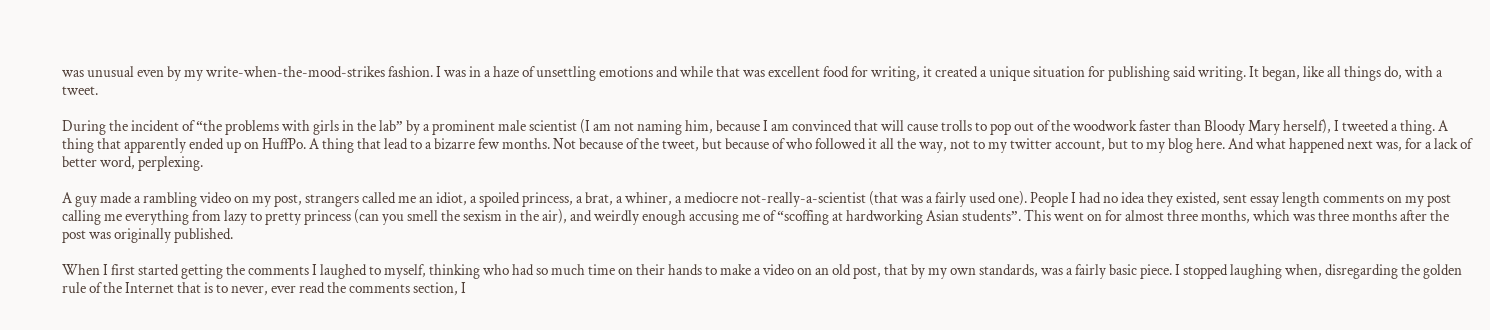was unusual even by my write-when-the-mood-strikes fashion. I was in a haze of unsettling emotions and while that was excellent food for writing, it created a unique situation for publishing said writing. It began, like all things do, with a tweet.

During the incident of “the problems with girls in the lab” by a prominent male scientist (I am not naming him, because I am convinced that will cause trolls to pop out of the woodwork faster than Bloody Mary herself), I tweeted a thing. A thing that apparently ended up on HuffPo. A thing that lead to a bizarre few months. Not because of the tweet, but because of who followed it all the way, not to my twitter account, but to my blog here. And what happened next was, for a lack of better word, perplexing.

A guy made a rambling video on my post, strangers called me an idiot, a spoiled princess, a brat, a whiner, a mediocre not-really-a-scientist (that was a fairly used one). People I had no idea they existed, sent essay length comments on my post calling me everything from lazy to pretty princess (can you smell the sexism in the air), and weirdly enough accusing me of “scoffing at hardworking Asian students”. This went on for almost three months, which was three months after the post was originally published.

When I first started getting the comments I laughed to myself, thinking who had so much time on their hands to make a video on an old post, that by my own standards, was a fairly basic piece. I stopped laughing when, disregarding the golden rule of the Internet that is to never, ever read the comments section, I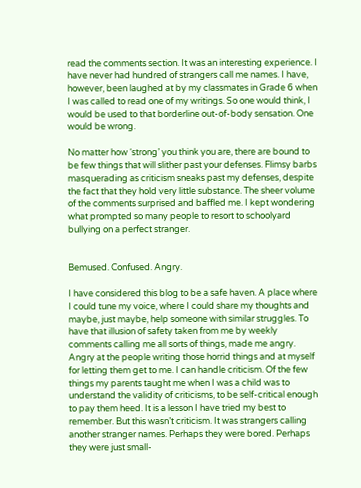read the comments section. It was an interesting experience. I have never had hundred of strangers call me names. I have, however, been laughed at by my classmates in Grade 6 when I was called to read one of my writings. So one would think, I would be used to that borderline out-of-body sensation. One would be wrong.

No matter how ‘strong’ you think you are, there are bound to be few things that will slither past your defenses. Flimsy barbs masquerading as criticism sneaks past my defenses, despite the fact that they hold very little substance. The sheer volume of the comments surprised and baffled me. I kept wondering what prompted so many people to resort to schoolyard bullying on a perfect stranger.


Bemused. Confused. Angry.

I have considered this blog to be a safe haven. A place where I could tune my voice, where I could share my thoughts and maybe, just maybe, help someone with similar struggles. To have that illusion of safety taken from me by weekly comments calling me all sorts of things, made me angry. Angry at the people writing those horrid things and at myself for letting them get to me. I can handle criticism. Of the few things my parents taught me when I was a child was to understand the validity of criticisms, to be self-critical enough to pay them heed. It is a lesson I have tried my best to remember. But this wasn’t criticism. It was strangers calling another stranger names. Perhaps they were bored. Perhaps they were just small-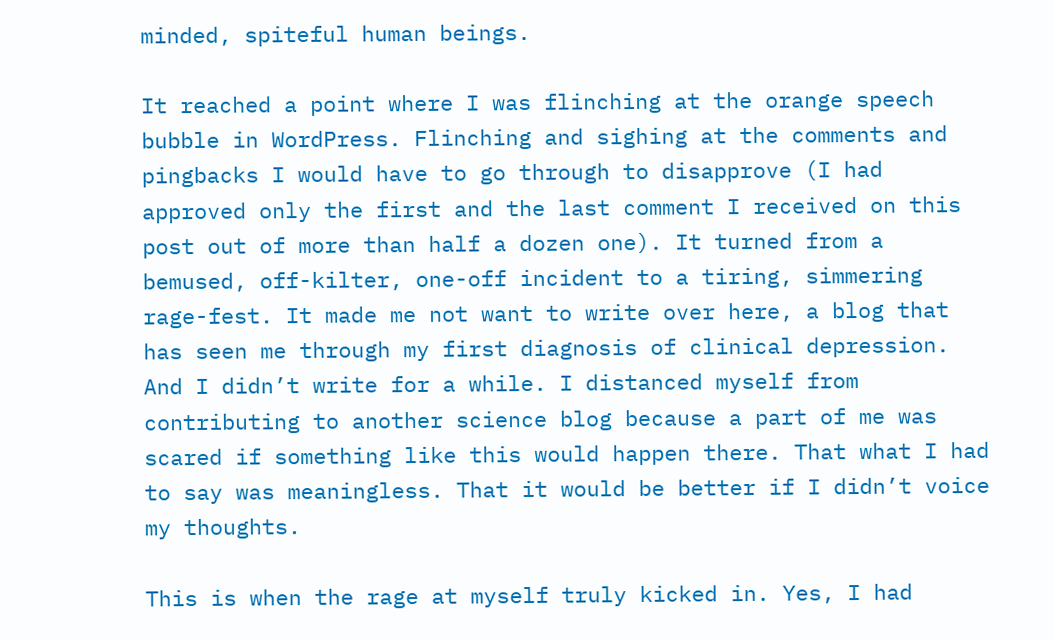minded, spiteful human beings.

It reached a point where I was flinching at the orange speech bubble in WordPress. Flinching and sighing at the comments and pingbacks I would have to go through to disapprove (I had approved only the first and the last comment I received on this post out of more than half a dozen one). It turned from a bemused, off-kilter, one-off incident to a tiring, simmering rage-fest. It made me not want to write over here, a blog that has seen me through my first diagnosis of clinical depression. And I didn’t write for a while. I distanced myself from contributing to another science blog because a part of me was scared if something like this would happen there. That what I had to say was meaningless. That it would be better if I didn’t voice my thoughts.

This is when the rage at myself truly kicked in. Yes, I had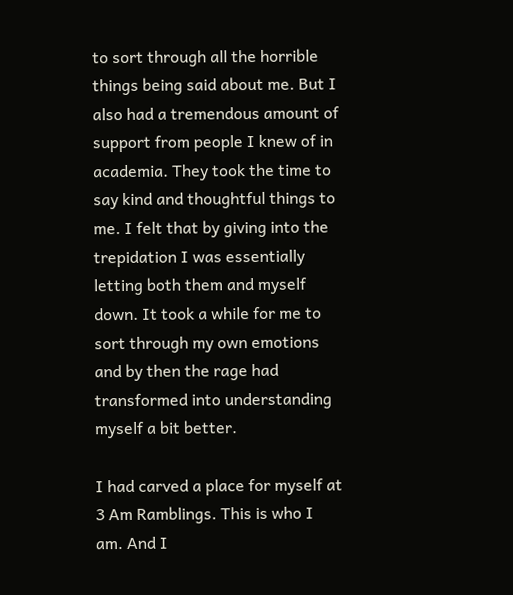to sort through all the horrible things being said about me. But I also had a tremendous amount of support from people I knew of in academia. They took the time to say kind and thoughtful things to me. I felt that by giving into the trepidation I was essentially letting both them and myself down. It took a while for me to sort through my own emotions and by then the rage had transformed into understanding myself a bit better.

I had carved a place for myself at 3 Am Ramblings. This is who I am. And I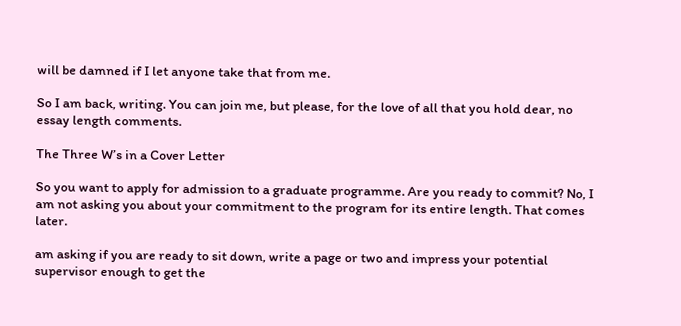will be damned if I let anyone take that from me.

So I am back, writing. You can join me, but please, for the love of all that you hold dear, no essay length comments.

The Three W’s in a Cover Letter

So you want to apply for admission to a graduate programme. Are you ready to commit? No, I am not asking you about your commitment to the program for its entire length. That comes later.

am asking if you are ready to sit down, write a page or two and impress your potential supervisor enough to get the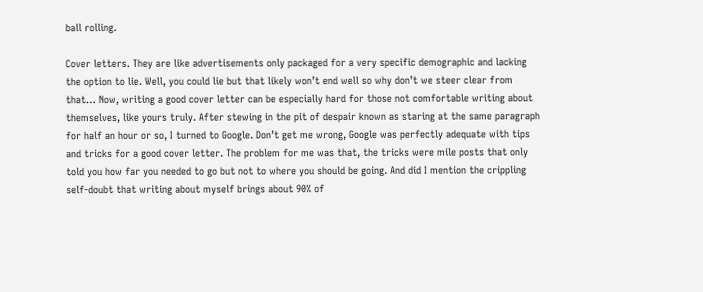ball rolling.

Cover letters. They are like advertisements only packaged for a very specific demographic and lacking the option to lie. Well, you could lie but that likely won’t end well so why don’t we steer clear from that… Now, writing a good cover letter can be especially hard for those not comfortable writing about themselves, like yours truly. After stewing in the pit of despair known as staring at the same paragraph for half an hour or so, I turned to Google. Don’t get me wrong, Google was perfectly adequate with tips and tricks for a good cover letter. The problem for me was that, the tricks were mile posts that only told you how far you needed to go but not to where you should be going. And did I mention the crippling self-doubt that writing about myself brings about 90% of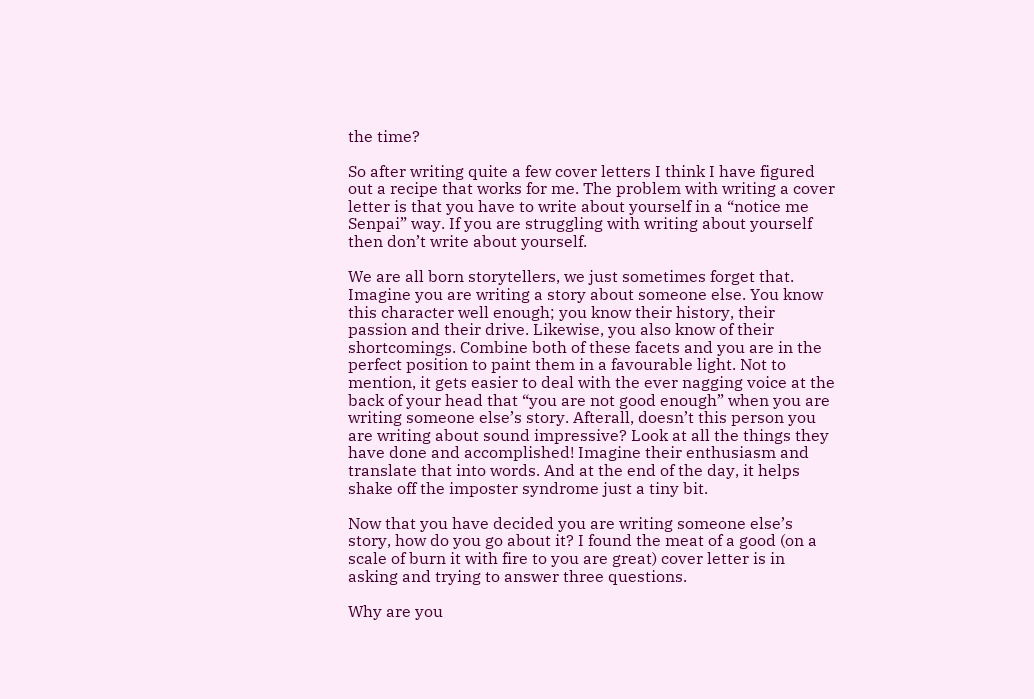the time?

So after writing quite a few cover letters I think I have figured out a recipe that works for me. The problem with writing a cover letter is that you have to write about yourself in a “notice me Senpai” way. If you are struggling with writing about yourself then don’t write about yourself.

We are all born storytellers, we just sometimes forget that. Imagine you are writing a story about someone else. You know this character well enough; you know their history, their passion and their drive. Likewise, you also know of their shortcomings. Combine both of these facets and you are in the perfect position to paint them in a favourable light. Not to mention, it gets easier to deal with the ever nagging voice at the back of your head that “you are not good enough” when you are writing someone else’s story. Afterall, doesn’t this person you are writing about sound impressive? Look at all the things they have done and accomplished! Imagine their enthusiasm and translate that into words. And at the end of the day, it helps shake off the imposter syndrome just a tiny bit.

Now that you have decided you are writing someone else’s story, how do you go about it? I found the meat of a good (on a scale of burn it with fire to you are great) cover letter is in asking and trying to answer three questions.

Why are you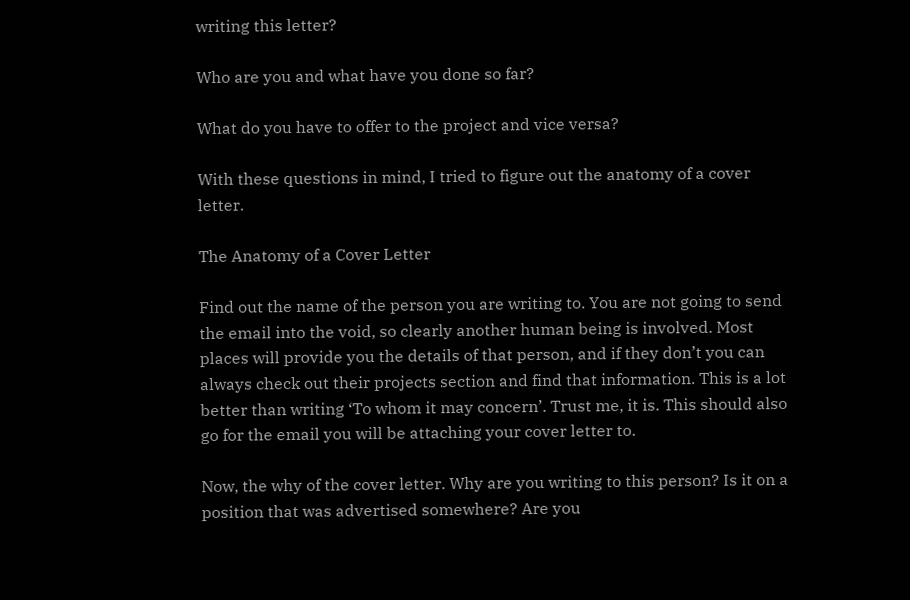writing this letter?

Who are you and what have you done so far?

What do you have to offer to the project and vice versa?

With these questions in mind, I tried to figure out the anatomy of a cover letter.

The Anatomy of a Cover Letter

Find out the name of the person you are writing to. You are not going to send the email into the void, so clearly another human being is involved. Most places will provide you the details of that person, and if they don’t you can always check out their projects section and find that information. This is a lot better than writing ‘To whom it may concern’. Trust me, it is. This should also go for the email you will be attaching your cover letter to.

Now, the why of the cover letter. Why are you writing to this person? Is it on a position that was advertised somewhere? Are you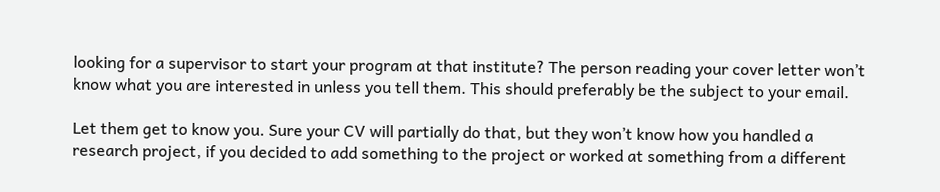looking for a supervisor to start your program at that institute? The person reading your cover letter won’t know what you are interested in unless you tell them. This should preferably be the subject to your email.

Let them get to know you. Sure your CV will partially do that, but they won’t know how you handled a research project, if you decided to add something to the project or worked at something from a different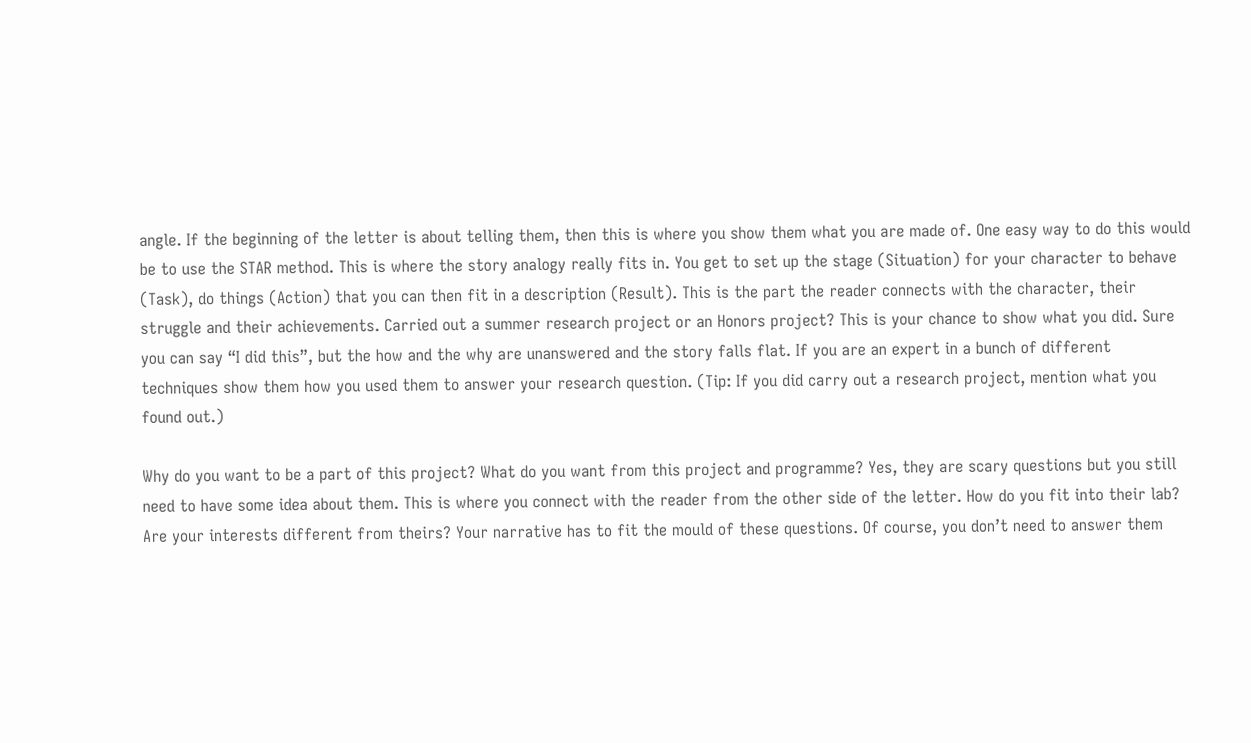angle. If the beginning of the letter is about telling them, then this is where you show them what you are made of. One easy way to do this would be to use the STAR method. This is where the story analogy really fits in. You get to set up the stage (Situation) for your character to behave (Task), do things (Action) that you can then fit in a description (Result). This is the part the reader connects with the character, their struggle and their achievements. Carried out a summer research project or an Honors project? This is your chance to show what you did. Sure you can say “I did this”, but the how and the why are unanswered and the story falls flat. If you are an expert in a bunch of different techniques show them how you used them to answer your research question. (Tip: If you did carry out a research project, mention what you found out.)

Why do you want to be a part of this project? What do you want from this project and programme? Yes, they are scary questions but you still need to have some idea about them. This is where you connect with the reader from the other side of the letter. How do you fit into their lab? Are your interests different from theirs? Your narrative has to fit the mould of these questions. Of course, you don’t need to answer them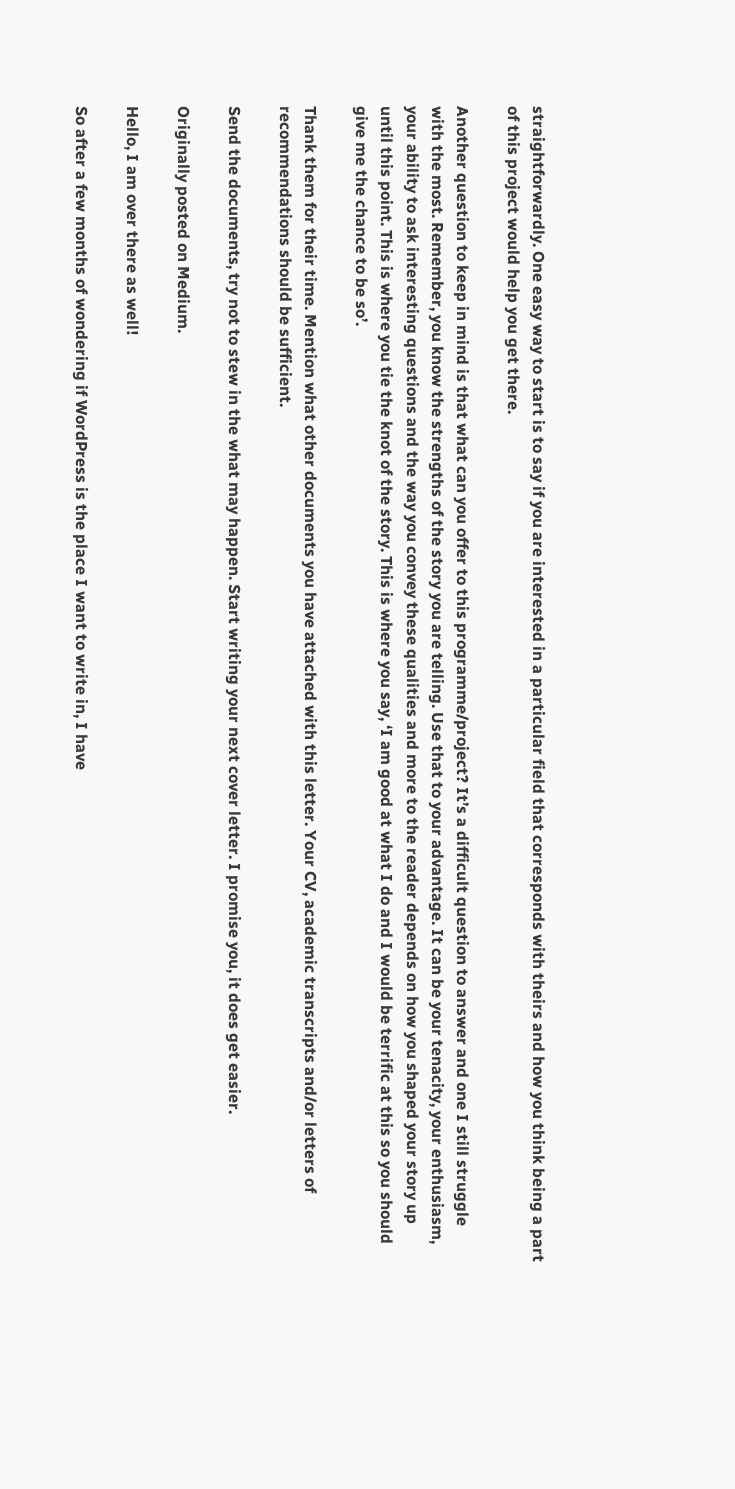straightforwardly. One easy way to start is to say if you are interested in a particular field that corresponds with theirs and how you think being a part of this project would help you get there.

Another question to keep in mind is that what can you offer to this programme/project? It’s a difficult question to answer and one I still struggle with the most. Remember, you know the strengths of the story you are telling. Use that to your advantage. It can be your tenacity, your enthusiasm, your ability to ask interesting questions and the way you convey these qualities and more to the reader depends on how you shaped your story up until this point. This is where you tie the knot of the story. This is where you say, ‘I am good at what I do and I would be terrific at this so you should give me the chance to be so’.

Thank them for their time. Mention what other documents you have attached with this letter. Your CV, academic transcripts and/or letters of recommendations should be sufficient.

Send the documents, try not to stew in the what may happen. Start writing your next cover letter. I promise you, it does get easier.

Originally posted on Medium.

Hello, I am over there as well!

So after a few months of wondering if WordPress is the place I want to write in, I have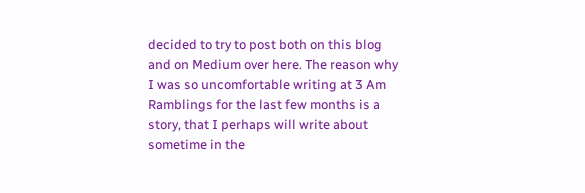decided to try to post both on this blog and on Medium over here. The reason why I was so uncomfortable writing at 3 Am Ramblings for the last few months is a story, that I perhaps will write about sometime in the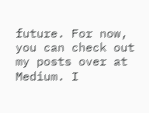future. For now, you can check out my posts over at Medium. I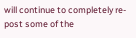will continue to completely re-post some of the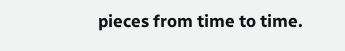pieces from time to time.